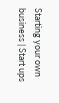Starting your own business | Start ups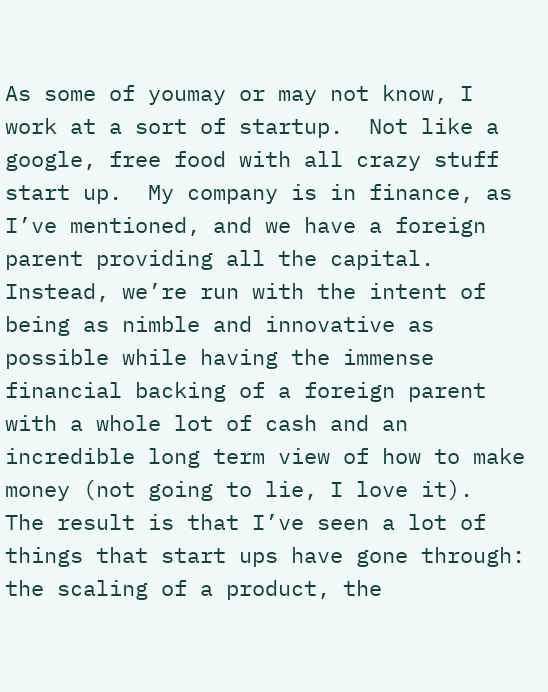As some of youmay or may not know, I work at a sort of startup.  Not like a google, free food with all crazy stuff start up.  My company is in finance, as I’ve mentioned, and we have a foreign parent providing all the capital.  Instead, we’re run with the intent of being as nimble and innovative as possible while having the immense financial backing of a foreign parent with a whole lot of cash and an incredible long term view of how to make money (not going to lie, I love it).  The result is that I’ve seen a lot of things that start ups have gone through: the scaling of a product, the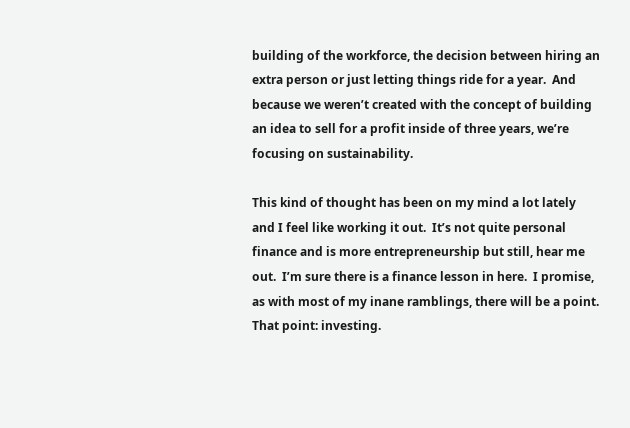building of the workforce, the decision between hiring an extra person or just letting things ride for a year.  And because we weren’t created with the concept of building an idea to sell for a profit inside of three years, we’re focusing on sustainability.

This kind of thought has been on my mind a lot lately and I feel like working it out.  It’s not quite personal finance and is more entrepreneurship but still, hear me out.  I’m sure there is a finance lesson in here.  I promise, as with most of my inane ramblings, there will be a point.  That point: investing.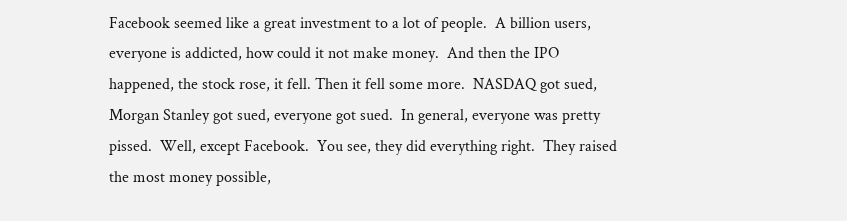Facebook seemed like a great investment to a lot of people.  A billion users, everyone is addicted, how could it not make money.  And then the IPO happened, the stock rose, it fell. Then it fell some more.  NASDAQ got sued, Morgan Stanley got sued, everyone got sued.  In general, everyone was pretty pissed.  Well, except Facebook.  You see, they did everything right.  They raised the most money possible,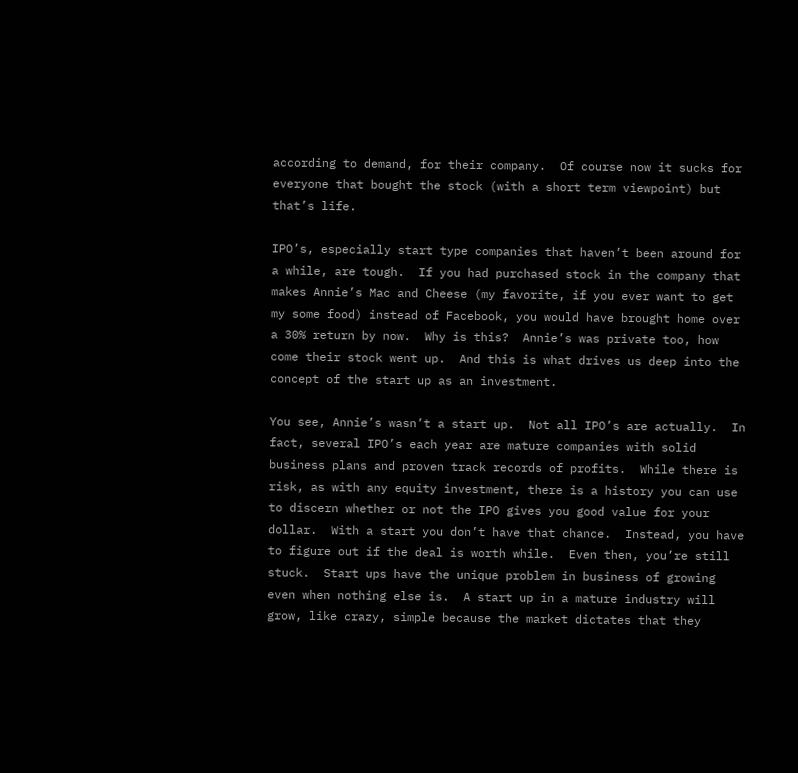according to demand, for their company.  Of course now it sucks for everyone that bought the stock (with a short term viewpoint) but that’s life.

IPO’s, especially start type companies that haven’t been around for a while, are tough.  If you had purchased stock in the company that makes Annie’s Mac and Cheese (my favorite, if you ever want to get my some food) instead of Facebook, you would have brought home over a 30% return by now.  Why is this?  Annie’s was private too, how come their stock went up.  And this is what drives us deep into the concept of the start up as an investment.

You see, Annie’s wasn’t a start up.  Not all IPO’s are actually.  In fact, several IPO’s each year are mature companies with solid business plans and proven track records of profits.  While there is risk, as with any equity investment, there is a history you can use to discern whether or not the IPO gives you good value for your dollar.  With a start you don’t have that chance.  Instead, you have to figure out if the deal is worth while.  Even then, you’re still stuck.  Start ups have the unique problem in business of growing even when nothing else is.  A start up in a mature industry will grow, like crazy, simple because the market dictates that they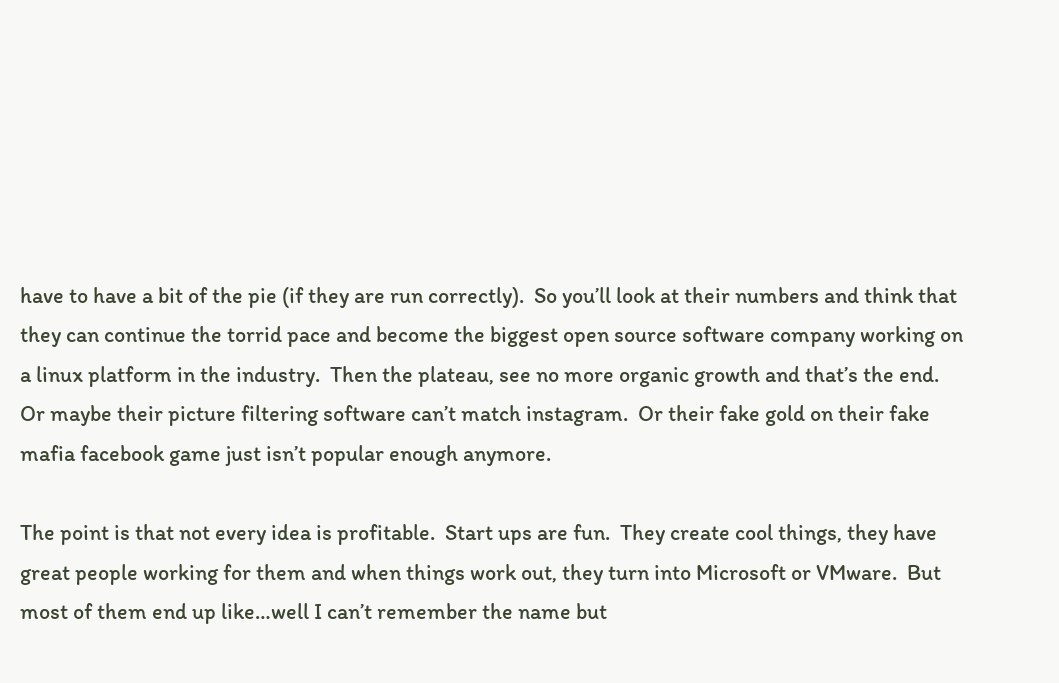have to have a bit of the pie (if they are run correctly).  So you’ll look at their numbers and think that they can continue the torrid pace and become the biggest open source software company working on a linux platform in the industry.  Then the plateau, see no more organic growth and that’s the end.  Or maybe their picture filtering software can’t match instagram.  Or their fake gold on their fake mafia facebook game just isn’t popular enough anymore.

The point is that not every idea is profitable.  Start ups are fun.  They create cool things, they have great people working for them and when things work out, they turn into Microsoft or VMware.  But most of them end up like…well I can’t remember the name but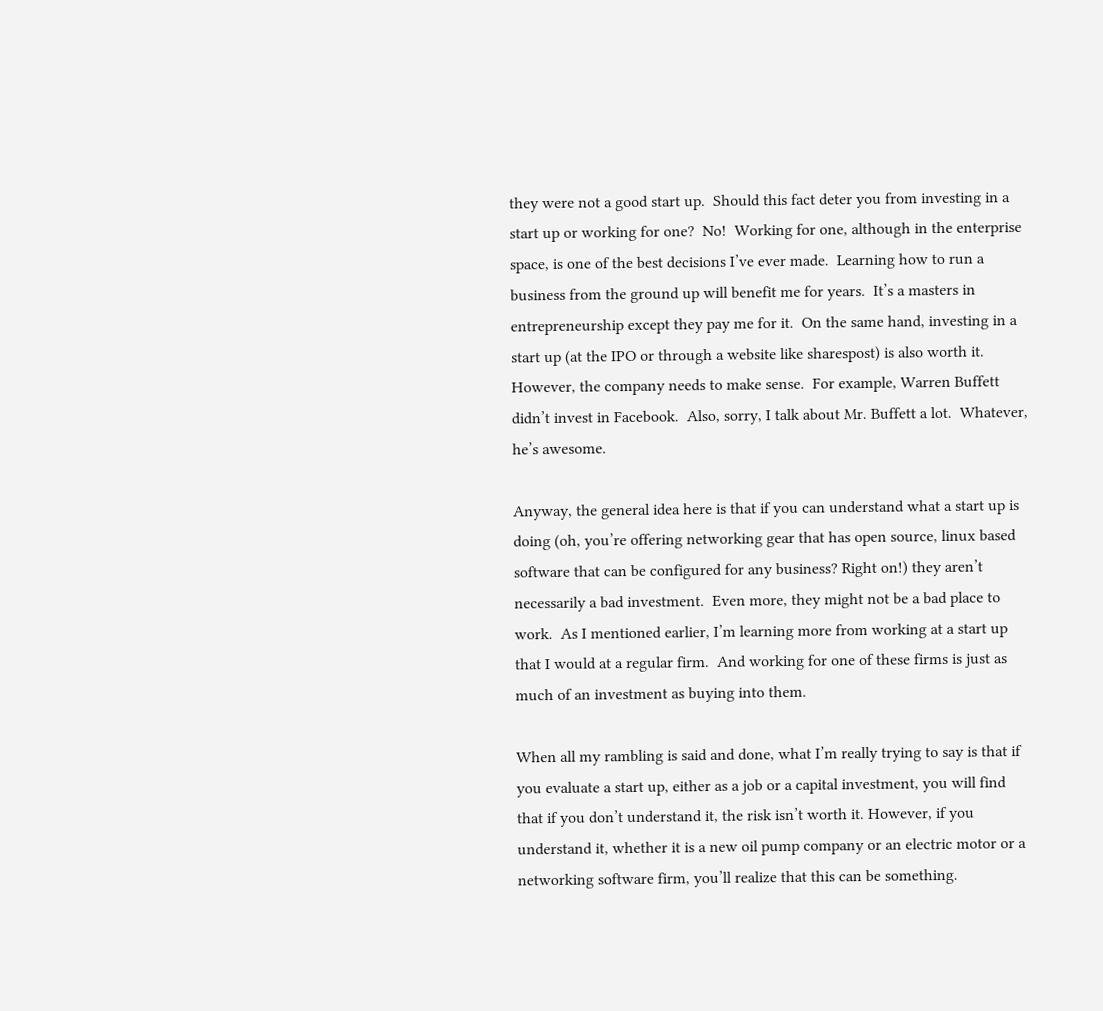they were not a good start up.  Should this fact deter you from investing in a start up or working for one?  No!  Working for one, although in the enterprise space, is one of the best decisions I’ve ever made.  Learning how to run a business from the ground up will benefit me for years.  It’s a masters in entrepreneurship except they pay me for it.  On the same hand, investing in a start up (at the IPO or through a website like sharespost) is also worth it.  However, the company needs to make sense.  For example, Warren Buffett didn’t invest in Facebook.  Also, sorry, I talk about Mr. Buffett a lot.  Whatever, he’s awesome.

Anyway, the general idea here is that if you can understand what a start up is doing (oh, you’re offering networking gear that has open source, linux based software that can be configured for any business? Right on!) they aren’t necessarily a bad investment.  Even more, they might not be a bad place to work.  As I mentioned earlier, I’m learning more from working at a start up that I would at a regular firm.  And working for one of these firms is just as much of an investment as buying into them.

When all my rambling is said and done, what I’m really trying to say is that if you evaluate a start up, either as a job or a capital investment, you will find that if you don’t understand it, the risk isn’t worth it. However, if you understand it, whether it is a new oil pump company or an electric motor or a networking software firm, you’ll realize that this can be something.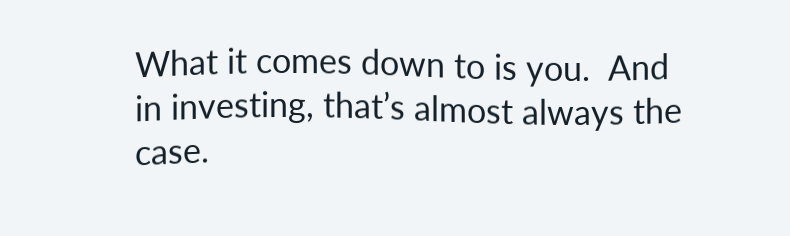What it comes down to is you.  And in investing, that’s almost always the case.